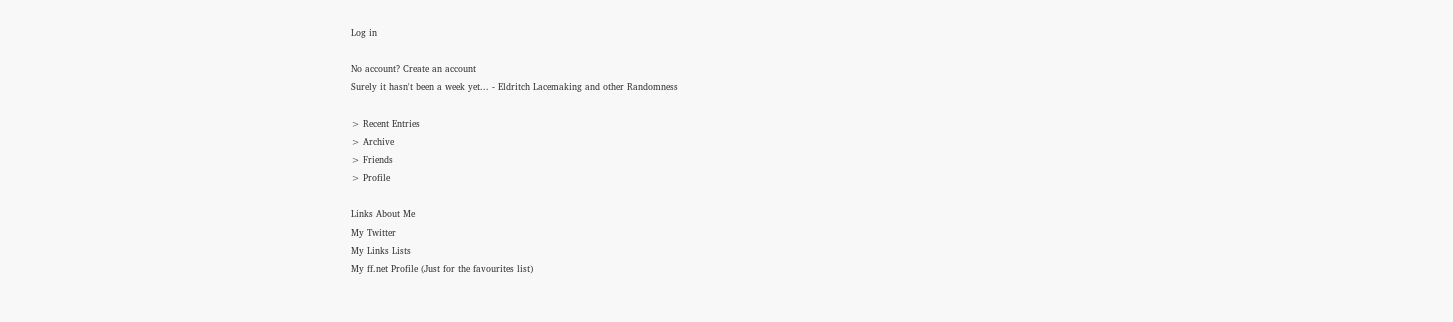Log in

No account? Create an account
Surely it hasn't been a week yet... - Eldritch Lacemaking and other Randomness

> Recent Entries
> Archive
> Friends
> Profile

Links About Me
My Twitter
My Links Lists
My ff.net Profile (Just for the favourites list)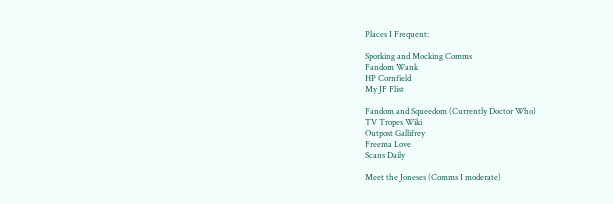Places I Frequent:

Sporking and Mocking Comms
Fandom Wank
HP Cornfield
My JF Flist

Fandom and Squeedom (Currently Doctor Who)
TV Tropes Wiki
Outpost Gallifrey
Freema Love
Scans Daily

Meet the Joneses (Comms I moderate)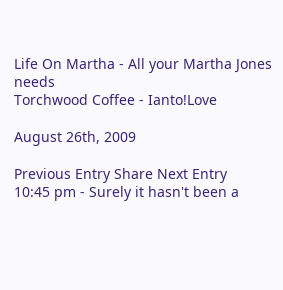Life On Martha - All your Martha Jones needs
Torchwood Coffee - Ianto!Love

August 26th, 2009

Previous Entry Share Next Entry
10:45 pm - Surely it hasn't been a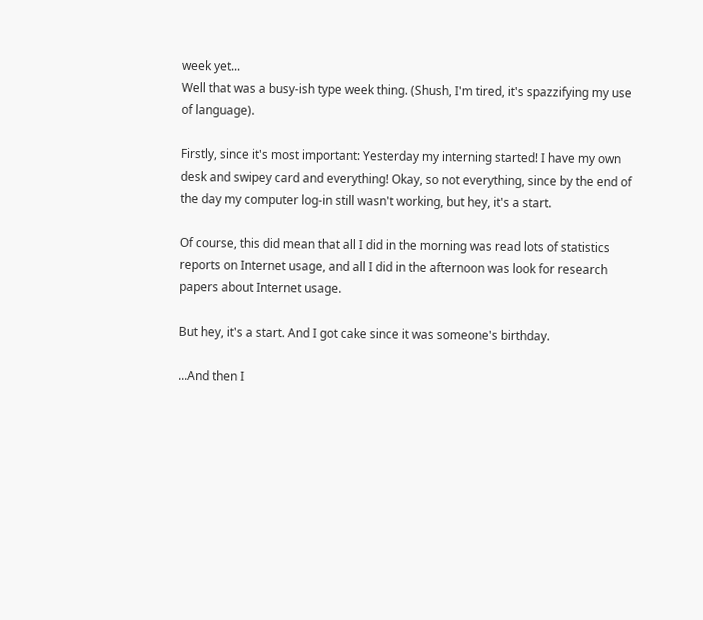week yet...
Well that was a busy-ish type week thing. (Shush, I'm tired, it's spazzifying my use of language).

Firstly, since it's most important: Yesterday my interning started! I have my own desk and swipey card and everything! Okay, so not everything, since by the end of the day my computer log-in still wasn't working, but hey, it's a start.

Of course, this did mean that all I did in the morning was read lots of statistics reports on Internet usage, and all I did in the afternoon was look for research papers about Internet usage.

But hey, it's a start. And I got cake since it was someone's birthday.

...And then I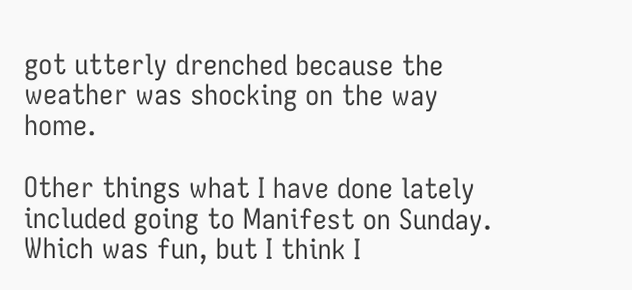got utterly drenched because the weather was shocking on the way home.

Other things what I have done lately included going to Manifest on Sunday. Which was fun, but I think I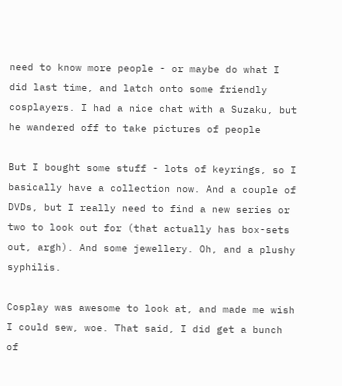need to know more people - or maybe do what I did last time, and latch onto some friendly cosplayers. I had a nice chat with a Suzaku, but he wandered off to take pictures of people

But I bought some stuff - lots of keyrings, so I basically have a collection now. And a couple of DVDs, but I really need to find a new series or two to look out for (that actually has box-sets out, argh). And some jewellery. Oh, and a plushy syphilis.

Cosplay was awesome to look at, and made me wish I could sew, woe. That said, I did get a bunch of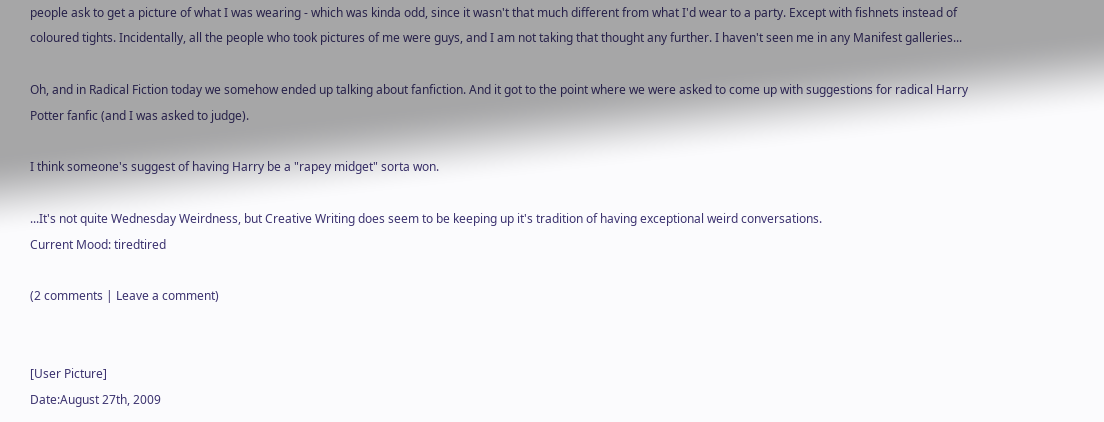people ask to get a picture of what I was wearing - which was kinda odd, since it wasn't that much different from what I'd wear to a party. Except with fishnets instead of coloured tights. Incidentally, all the people who took pictures of me were guys, and I am not taking that thought any further. I haven't seen me in any Manifest galleries...

Oh, and in Radical Fiction today we somehow ended up talking about fanfiction. And it got to the point where we were asked to come up with suggestions for radical Harry Potter fanfic (and I was asked to judge).

I think someone's suggest of having Harry be a "rapey midget" sorta won.

...It's not quite Wednesday Weirdness, but Creative Writing does seem to be keeping up it's tradition of having exceptional weird conversations.
Current Mood: tiredtired

(2 comments | Leave a comment)


[User Picture]
Date:August 27th, 2009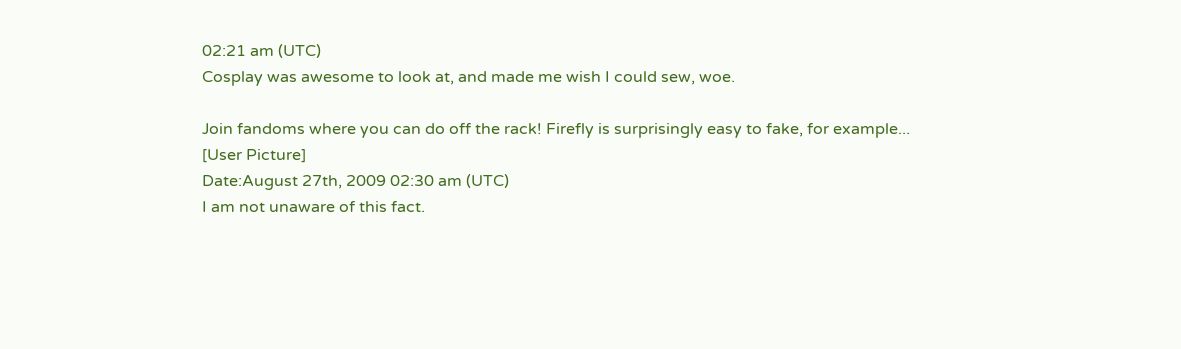02:21 am (UTC)
Cosplay was awesome to look at, and made me wish I could sew, woe.

Join fandoms where you can do off the rack! Firefly is surprisingly easy to fake, for example...
[User Picture]
Date:August 27th, 2009 02:30 am (UTC)
I am not unaware of this fact.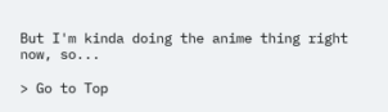But I'm kinda doing the anime thing right now, so...

> Go to Top